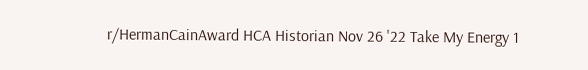r/HermanCainAward HCA Historian Nov 26 '22 Take My Energy 1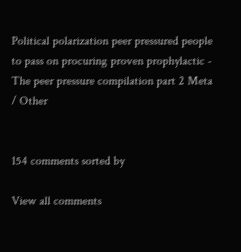Political polarization peer pressured people to pass on procuring proven prophylactic - The peer pressure compilation part 2 Meta / Other


154 comments sorted by

View all comments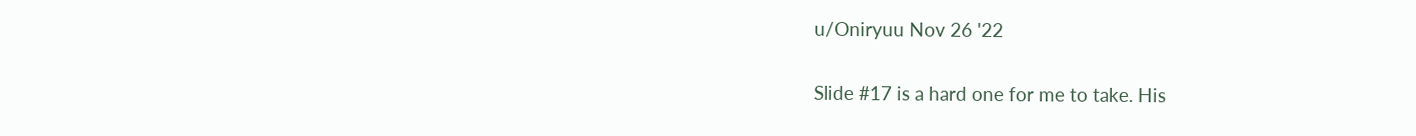u/Oniryuu Nov 26 '22

Slide #17 is a hard one for me to take. His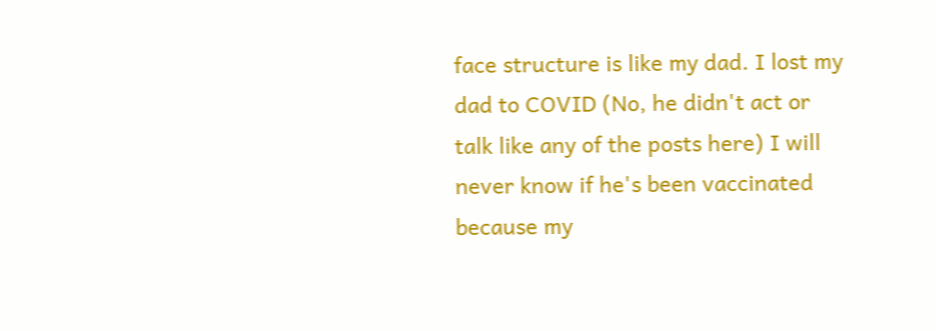face structure is like my dad. I lost my dad to COVID (No, he didn't act or talk like any of the posts here) I will never know if he's been vaccinated because my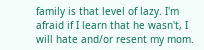family is that level of lazy. I'm afraid if I learn that he wasn't, I will hate and/or resent my mom.